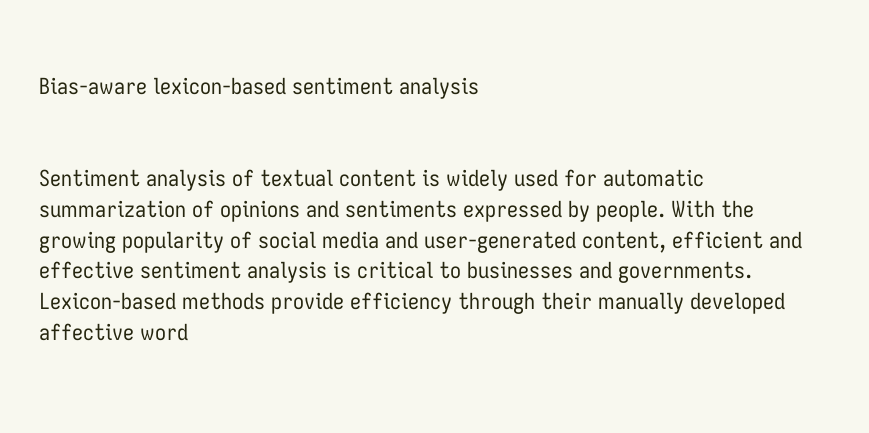Bias-aware lexicon-based sentiment analysis


Sentiment analysis of textual content is widely used for automatic summarization of opinions and sentiments expressed by people. With the growing popularity of social media and user-generated content, efficient and effective sentiment analysis is critical to businesses and governments. Lexicon-based methods provide efficiency through their manually developed affective word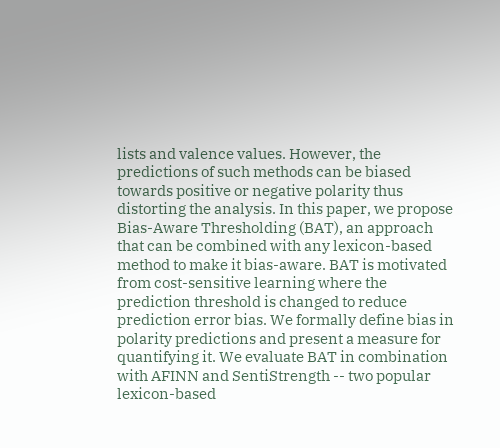lists and valence values. However, the predictions of such methods can be biased towards positive or negative polarity thus distorting the analysis. In this paper, we propose Bias-Aware Thresholding (BAT), an approach that can be combined with any lexicon-based method to make it bias-aware. BAT is motivated from cost-sensitive learning where the prediction threshold is changed to reduce prediction error bias. We formally define bias in polarity predictions and present a measure for quantifying it. We evaluate BAT in combination with AFINN and SentiStrength -- two popular lexicon-based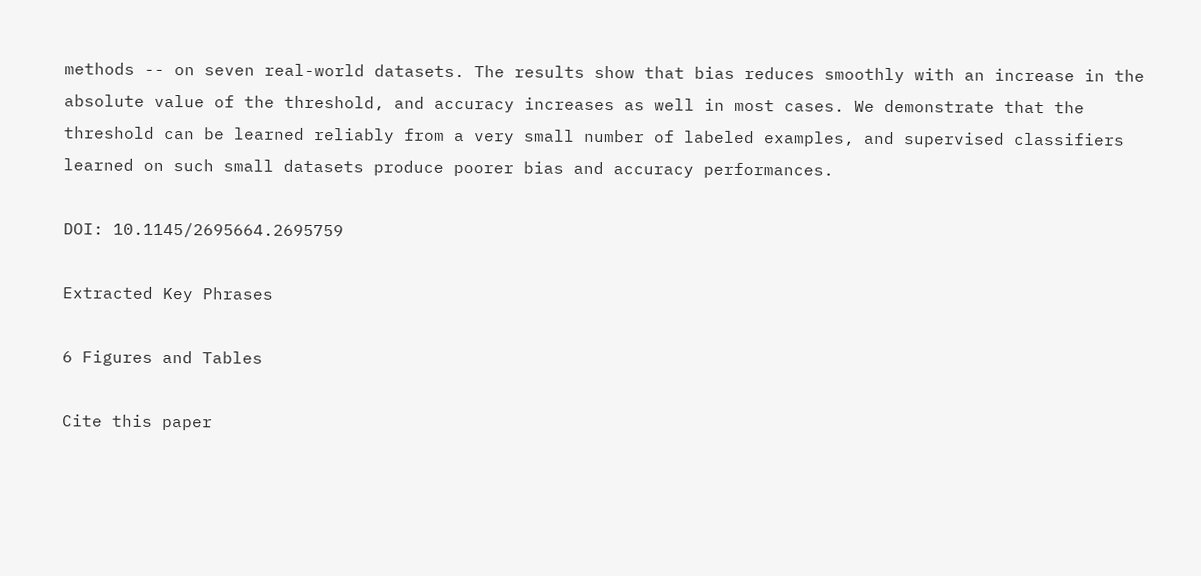methods -- on seven real-world datasets. The results show that bias reduces smoothly with an increase in the absolute value of the threshold, and accuracy increases as well in most cases. We demonstrate that the threshold can be learned reliably from a very small number of labeled examples, and supervised classifiers learned on such small datasets produce poorer bias and accuracy performances.

DOI: 10.1145/2695664.2695759

Extracted Key Phrases

6 Figures and Tables

Cite this paper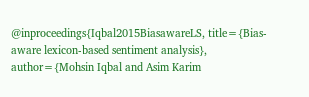@inproceedings{Iqbal2015BiasawareLS, title={Bias-aware lexicon-based sentiment analysis}, author={Mohsin Iqbal and Asim Karim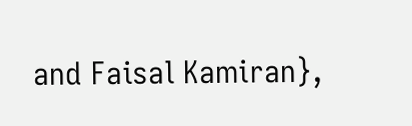and Faisal Kamiran},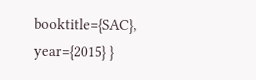booktitle={SAC}, year={2015} }